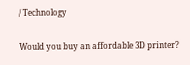/ Technology

Would you buy an affordable 3D printer?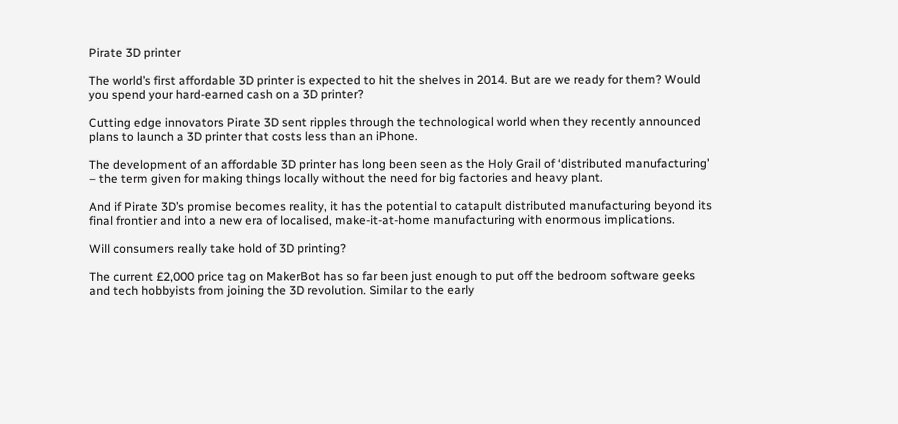Pirate 3D printer

The world’s first affordable 3D printer is expected to hit the shelves in 2014. But are we ready for them? Would you spend your hard-earned cash on a 3D printer?

Cutting edge innovators Pirate 3D sent ripples through the technological world when they recently announced plans to launch a 3D printer that costs less than an iPhone.

The development of an affordable 3D printer has long been seen as the Holy Grail of ‘distributed manufacturing’ – the term given for making things locally without the need for big factories and heavy plant.

And if Pirate 3D’s promise becomes reality, it has the potential to catapult distributed manufacturing beyond its final frontier and into a new era of localised, make-it-at-home manufacturing with enormous implications.

Will consumers really take hold of 3D printing?

The current £2,000 price tag on MakerBot has so far been just enough to put off the bedroom software geeks and tech hobbyists from joining the 3D revolution. Similar to the early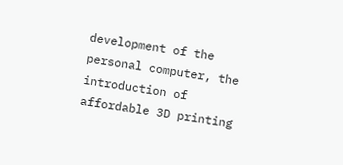development of the personal computer, the introduction of affordable 3D printing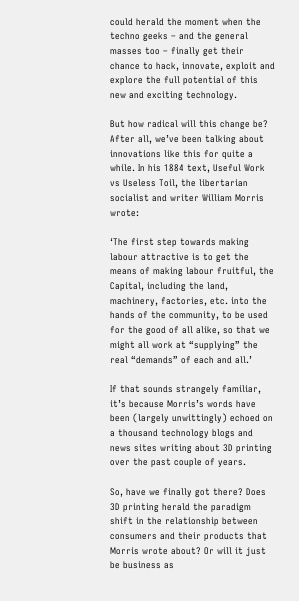could herald the moment when the techno geeks – and the general masses too – finally get their chance to hack, innovate, exploit and explore the full potential of this new and exciting technology.

But how radical will this change be? After all, we’ve been talking about innovations like this for quite a while. In his 1884 text, Useful Work vs Useless Toil, the libertarian socialist and writer William Morris wrote:

‘The first step towards making labour attractive is to get the means of making labour fruitful, the Capital, including the land, machinery, factories, etc. into the hands of the community, to be used for the good of all alike, so that we might all work at “supplying” the real “demands” of each and all.’

If that sounds strangely familiar, it’s because Morris’s words have been (largely unwittingly) echoed on a thousand technology blogs and news sites writing about 3D printing over the past couple of years.

So, have we finally got there? Does 3D printing herald the paradigm shift in the relationship between consumers and their products that Morris wrote about? Or will it just be business as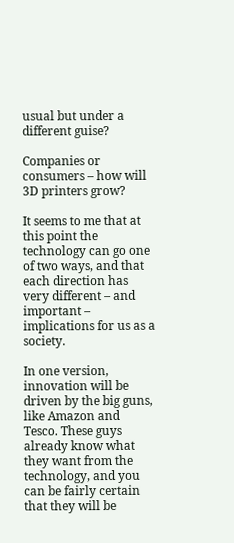usual but under a different guise?

Companies or consumers – how will 3D printers grow?

It seems to me that at this point the technology can go one of two ways, and that each direction has very different – and important – implications for us as a society.

In one version, innovation will be driven by the big guns, like Amazon and Tesco. These guys already know what they want from the technology, and you can be fairly certain that they will be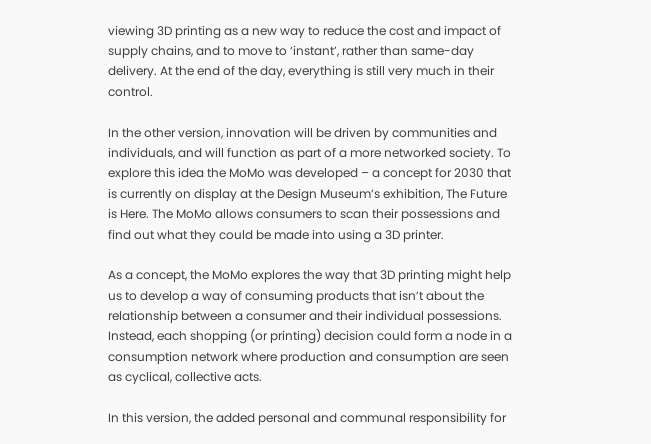viewing 3D printing as a new way to reduce the cost and impact of supply chains, and to move to ‘instant’, rather than same-day delivery. At the end of the day, everything is still very much in their control.

In the other version, innovation will be driven by communities and individuals, and will function as part of a more networked society. To explore this idea the MoMo was developed – a concept for 2030 that is currently on display at the Design Museum’s exhibition, The Future is Here. The MoMo allows consumers to scan their possessions and find out what they could be made into using a 3D printer.

As a concept, the MoMo explores the way that 3D printing might help us to develop a way of consuming products that isn’t about the relationship between a consumer and their individual possessions. Instead, each shopping (or printing) decision could form a node in a consumption network where production and consumption are seen as cyclical, collective acts.

In this version, the added personal and communal responsibility for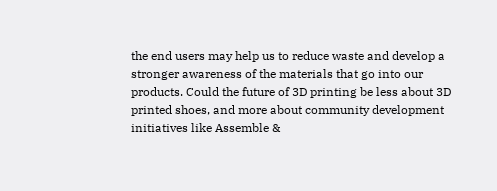the end users may help us to reduce waste and develop a stronger awareness of the materials that go into our products. Could the future of 3D printing be less about 3D printed shoes, and more about community development initiatives like Assemble &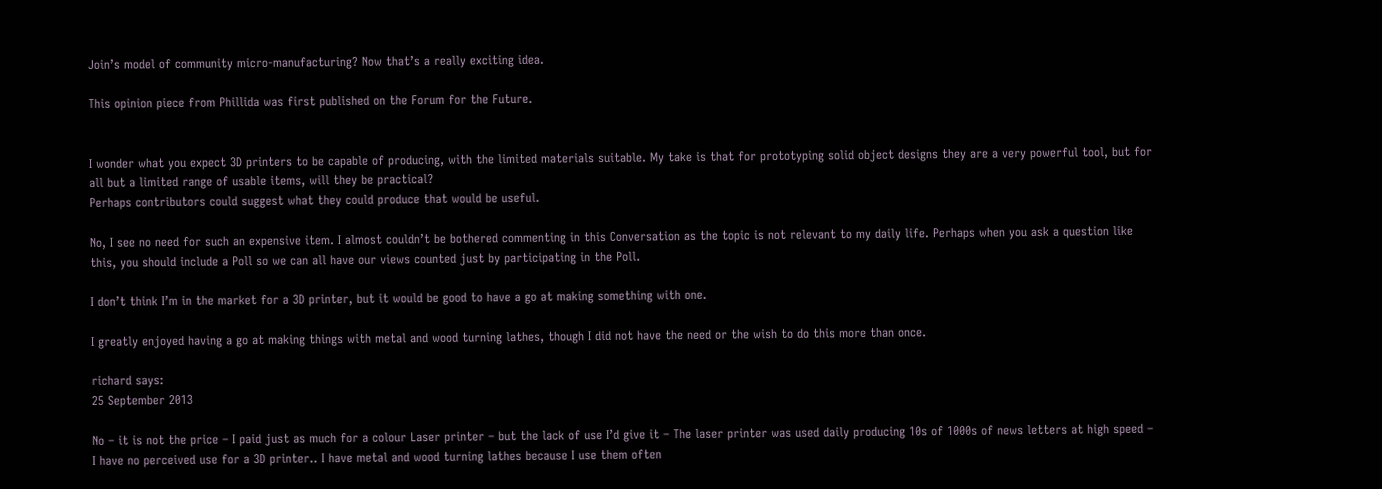Join’s model of community micro-manufacturing? Now that’s a really exciting idea.

This opinion piece from Phillida was first published on the Forum for the Future.


I wonder what you expect 3D printers to be capable of producing, with the limited materials suitable. My take is that for prototyping solid object designs they are a very powerful tool, but for all but a limited range of usable items, will they be practical?
Perhaps contributors could suggest what they could produce that would be useful.

No, I see no need for such an expensive item. I almost couldn’t be bothered commenting in this Conversation as the topic is not relevant to my daily life. Perhaps when you ask a question like this, you should include a Poll so we can all have our views counted just by participating in the Poll.

I don’t think I’m in the market for a 3D printer, but it would be good to have a go at making something with one.

I greatly enjoyed having a go at making things with metal and wood turning lathes, though I did not have the need or the wish to do this more than once.

richard says:
25 September 2013

No – it is not the price – I paid just as much for a colour Laser printer – but the lack of use I’d give it – The laser printer was used daily producing 10s of 1000s of news letters at high speed – I have no perceived use for a 3D printer.. I have metal and wood turning lathes because I use them often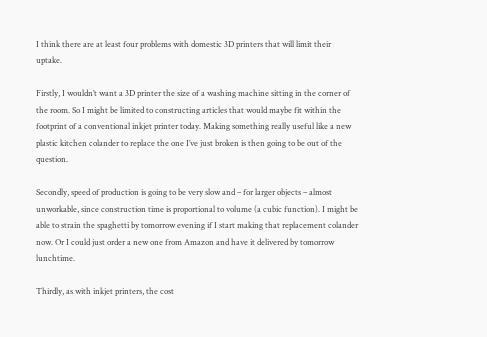I think there are at least four problems with domestic 3D printers that will limit their uptake.

Firstly, I wouldn’t want a 3D printer the size of a washing machine sitting in the corner of the room. So I might be limited to constructing articles that would maybe fit within the footprint of a conventional inkjet printer today. Making something really useful like a new plastic kitchen colander to replace the one I’ve just broken is then going to be out of the question.

Secondly, speed of production is going to be very slow and – for larger objects – almost unworkable, since construction time is proportional to volume (a cubic function). I might be able to strain the spaghetti by tomorrow evening if I start making that replacement colander now. Or I could just order a new one from Amazon and have it delivered by tomorrow lunchtime.

Thirdly, as with inkjet printers, the cost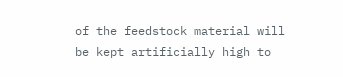of the feedstock material will be kept artificially high to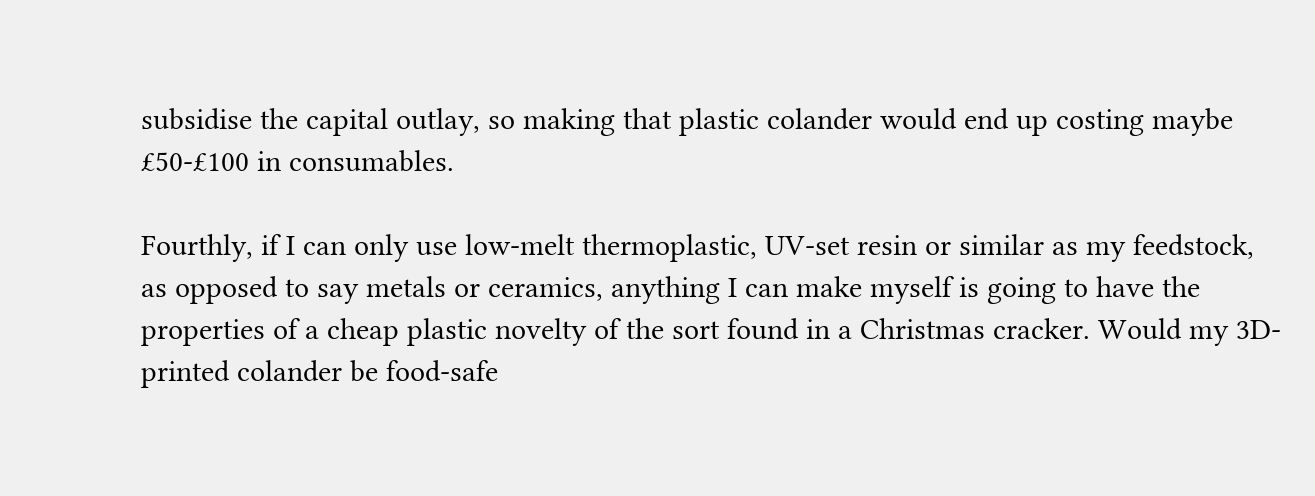subsidise the capital outlay, so making that plastic colander would end up costing maybe £50-£100 in consumables.

Fourthly, if I can only use low-melt thermoplastic, UV-set resin or similar as my feedstock, as opposed to say metals or ceramics, anything I can make myself is going to have the properties of a cheap plastic novelty of the sort found in a Christmas cracker. Would my 3D-printed colander be food-safe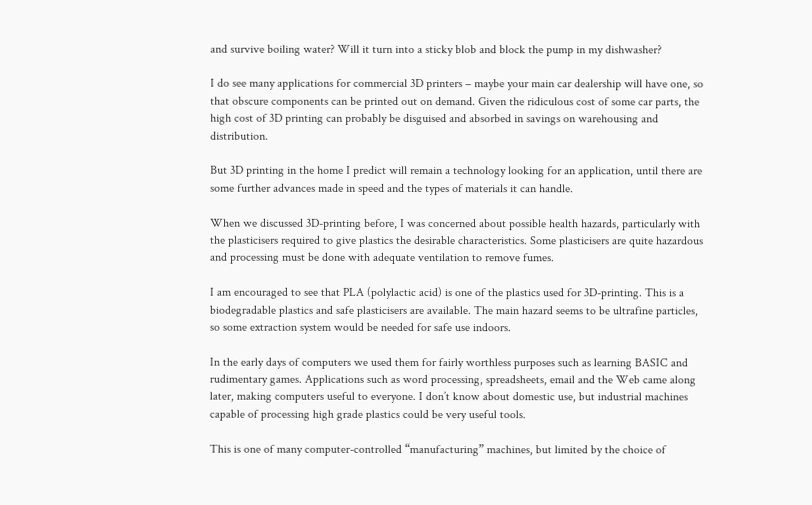and survive boiling water? Will it turn into a sticky blob and block the pump in my dishwasher?

I do see many applications for commercial 3D printers – maybe your main car dealership will have one, so that obscure components can be printed out on demand. Given the ridiculous cost of some car parts, the high cost of 3D printing can probably be disguised and absorbed in savings on warehousing and distribution.

But 3D printing in the home I predict will remain a technology looking for an application, until there are some further advances made in speed and the types of materials it can handle.

When we discussed 3D-printing before, I was concerned about possible health hazards, particularly with the plasticisers required to give plastics the desirable characteristics. Some plasticisers are quite hazardous and processing must be done with adequate ventilation to remove fumes.

I am encouraged to see that PLA (polylactic acid) is one of the plastics used for 3D-printing. This is a biodegradable plastics and safe plasticisers are available. The main hazard seems to be ultrafine particles, so some extraction system would be needed for safe use indoors.

In the early days of computers we used them for fairly worthless purposes such as learning BASIC and rudimentary games. Applications such as word processing, spreadsheets, email and the Web came along later, making computers useful to everyone. I don’t know about domestic use, but industrial machines capable of processing high grade plastics could be very useful tools.

This is one of many computer-controlled “manufacturing” machines, but limited by the choice of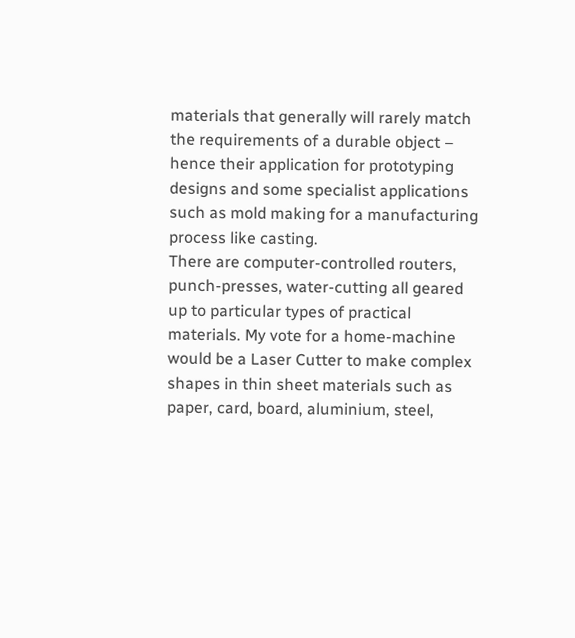materials that generally will rarely match the requirements of a durable object – hence their application for prototyping designs and some specialist applications such as mold making for a manufacturing process like casting.
There are computer-controlled routers, punch-presses, water-cutting all geared up to particular types of practical materials. My vote for a home-machine would be a Laser Cutter to make complex shapes in thin sheet materials such as paper, card, board, aluminium, steel,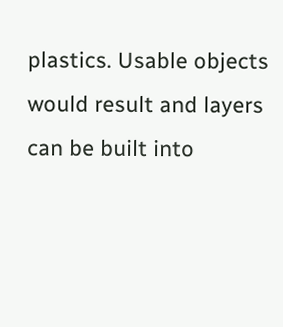plastics. Usable objects would result and layers can be built into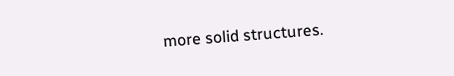more solid structures.